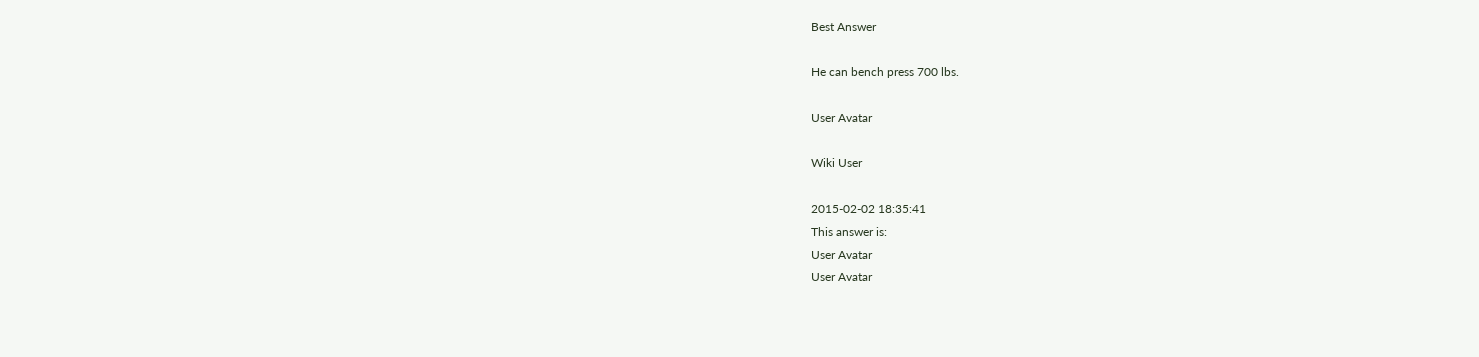Best Answer

He can bench press 700 lbs.

User Avatar

Wiki User

2015-02-02 18:35:41
This answer is:
User Avatar
User Avatar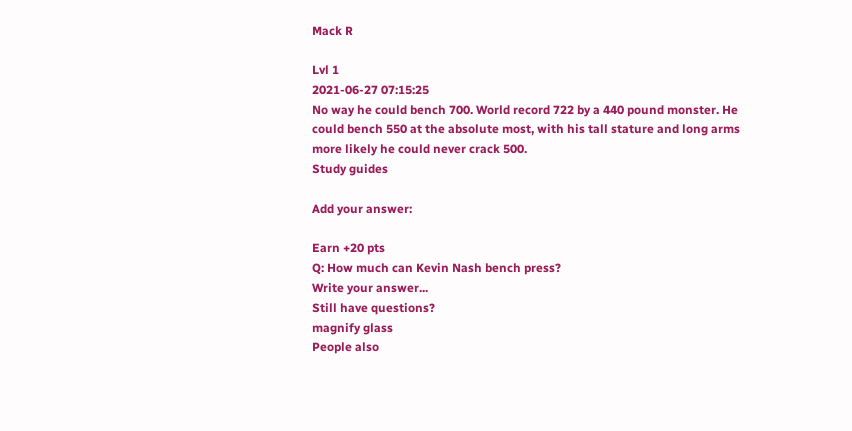Mack R

Lvl 1
2021-06-27 07:15:25
No way he could bench 700. World record 722 by a 440 pound monster. He could bench 550 at the absolute most, with his tall stature and long arms more likely he could never crack 500.
Study guides

Add your answer:

Earn +20 pts
Q: How much can Kevin Nash bench press?
Write your answer...
Still have questions?
magnify glass
People also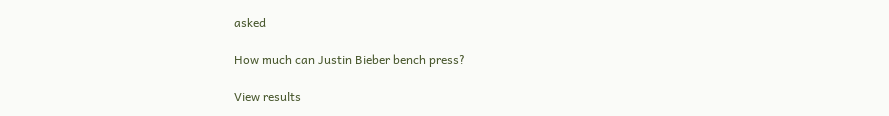asked

How much can Justin Bieber bench press?

View results